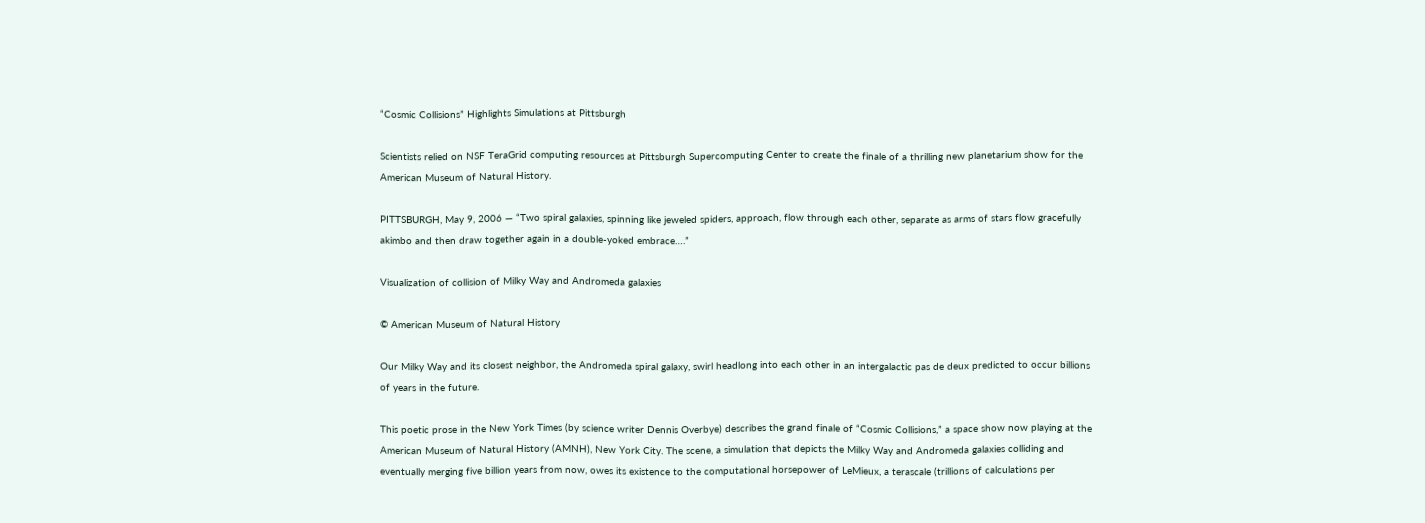“Cosmic Collisions” Highlights Simulations at Pittsburgh

Scientists relied on NSF TeraGrid computing resources at Pittsburgh Supercomputing Center to create the finale of a thrilling new planetarium show for the American Museum of Natural History.

PITTSBURGH, May 9, 2006 — “Two spiral galaxies, spinning like jeweled spiders, approach, flow through each other, separate as arms of stars flow gracefully akimbo and then draw together again in a double-yoked embrace….”

Visualization of collision of Milky Way and Andromeda galaxies

© American Museum of Natural History

Our Milky Way and its closest neighbor, the Andromeda spiral galaxy, swirl headlong into each other in an intergalactic pas de deux predicted to occur billions of years in the future.

This poetic prose in the New York Times (by science writer Dennis Overbye) describes the grand finale of “Cosmic Collisions,” a space show now playing at the American Museum of Natural History (AMNH), New York City. The scene, a simulation that depicts the Milky Way and Andromeda galaxies colliding and eventually merging five billion years from now, owes its existence to the computational horsepower of LeMieux, a terascale (trillions of calculations per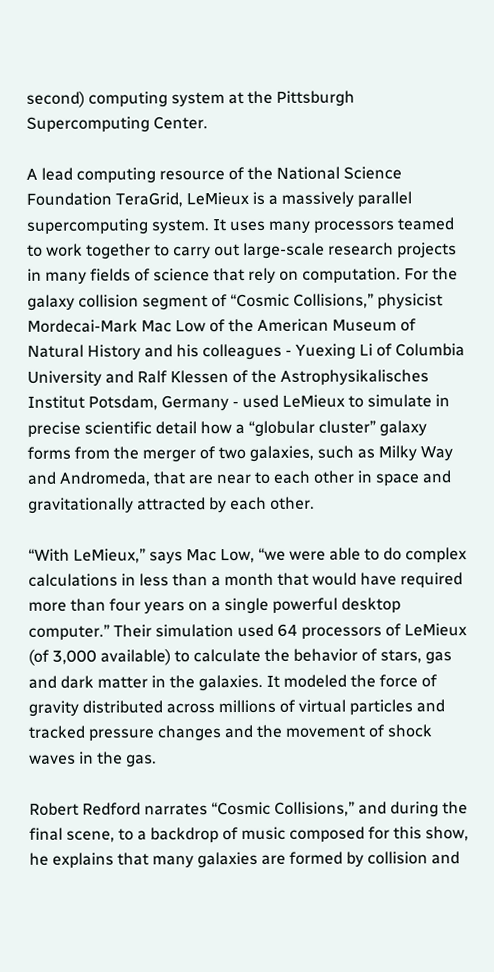second) computing system at the Pittsburgh Supercomputing Center.

A lead computing resource of the National Science Foundation TeraGrid, LeMieux is a massively parallel supercomputing system. It uses many processors teamed to work together to carry out large-scale research projects in many fields of science that rely on computation. For the galaxy collision segment of “Cosmic Collisions,” physicist Mordecai-Mark Mac Low of the American Museum of Natural History and his colleagues - Yuexing Li of Columbia University and Ralf Klessen of the Astrophysikalisches Institut Potsdam, Germany - used LeMieux to simulate in precise scientific detail how a “globular cluster” galaxy forms from the merger of two galaxies, such as Milky Way and Andromeda, that are near to each other in space and gravitationally attracted by each other.

“With LeMieux,” says Mac Low, “we were able to do complex calculations in less than a month that would have required more than four years on a single powerful desktop computer.” Their simulation used 64 processors of LeMieux (of 3,000 available) to calculate the behavior of stars, gas and dark matter in the galaxies. It modeled the force of gravity distributed across millions of virtual particles and tracked pressure changes and the movement of shock waves in the gas.

Robert Redford narrates “Cosmic Collisions,” and during the final scene, to a backdrop of music composed for this show, he explains that many galaxies are formed by collision and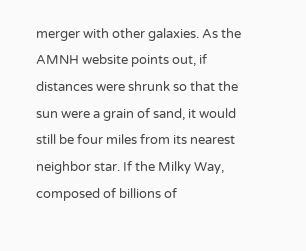merger with other galaxies. As the AMNH website points out, if distances were shrunk so that the sun were a grain of sand, it would still be four miles from its nearest neighbor star. If the Milky Way, composed of billions of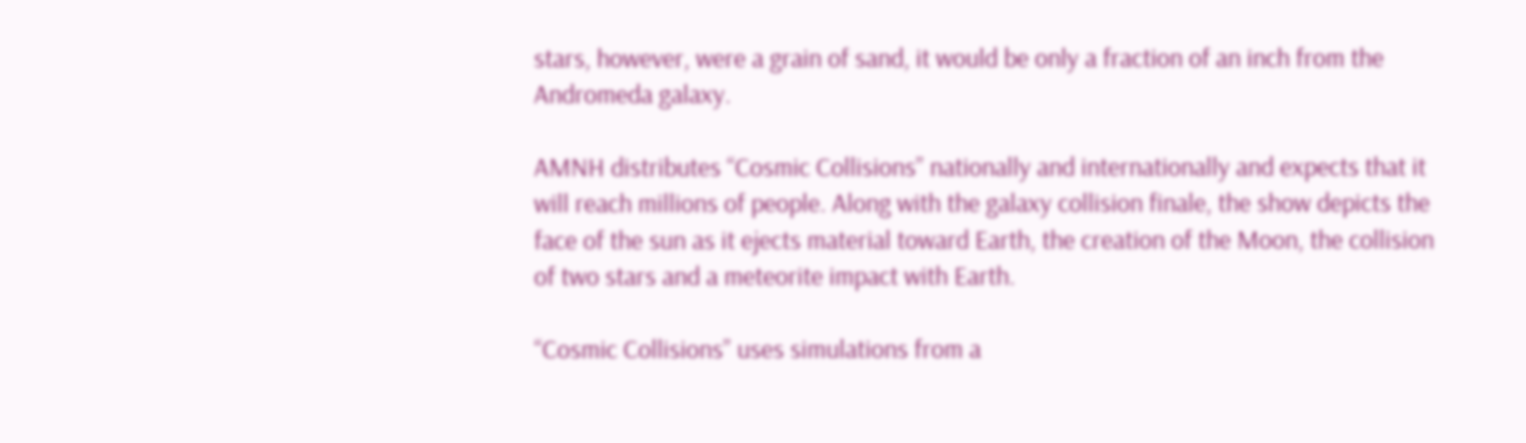stars, however, were a grain of sand, it would be only a fraction of an inch from the Andromeda galaxy.

AMNH distributes “Cosmic Collisions” nationally and internationally and expects that it will reach millions of people. Along with the galaxy collision finale, the show depicts the face of the sun as it ejects material toward Earth, the creation of the Moon, the collision of two stars and a meteorite impact with Earth.

“Cosmic Collisions” uses simulations from a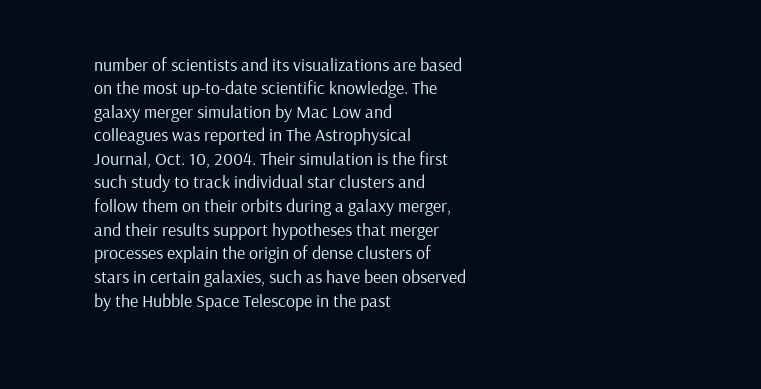number of scientists and its visualizations are based on the most up-to-date scientific knowledge. The galaxy merger simulation by Mac Low and colleagues was reported in The Astrophysical Journal, Oct. 10, 2004. Their simulation is the first such study to track individual star clusters and follow them on their orbits during a galaxy merger, and their results support hypotheses that merger processes explain the origin of dense clusters of stars in certain galaxies, such as have been observed by the Hubble Space Telescope in the past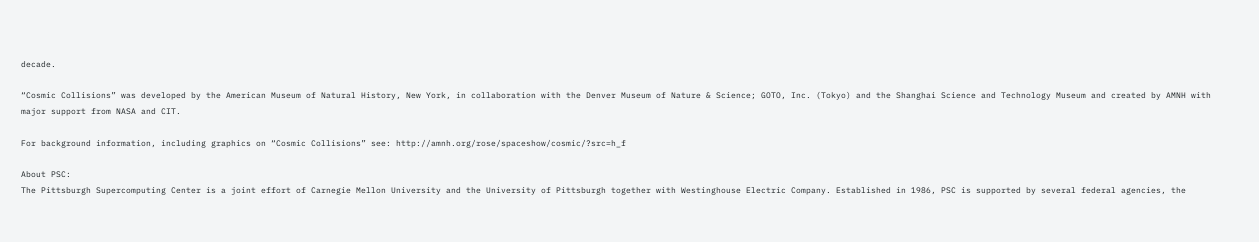decade.

“Cosmic Collisions” was developed by the American Museum of Natural History, New York, in collaboration with the Denver Museum of Nature & Science; GOTO, Inc. (Tokyo) and the Shanghai Science and Technology Museum and created by AMNH with major support from NASA and CIT.

For background information, including graphics on “Cosmic Collisions” see: http://amnh.org/rose/spaceshow/cosmic/?src=h_f

About PSC:
The Pittsburgh Supercomputing Center is a joint effort of Carnegie Mellon University and the University of Pittsburgh together with Westinghouse Electric Company. Established in 1986, PSC is supported by several federal agencies, the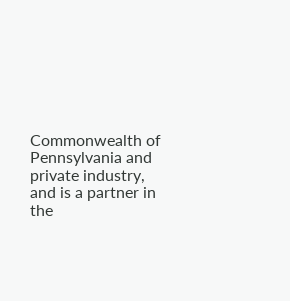Commonwealth of Pennsylvania and private industry, and is a partner in the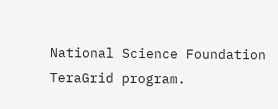National Science Foundation TeraGrid program.